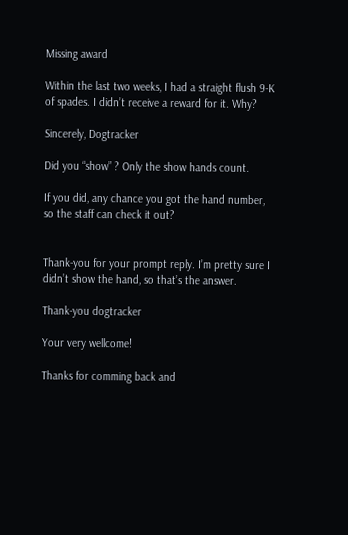Missing award

Within the last two weeks, I had a straight flush 9-K of spades. I didn’t receive a reward for it. Why?

Sincerely, Dogtracker

Did you “show” ? Only the show hands count.

If you did, any chance you got the hand number, so the staff can check it out?


Thank-you for your prompt reply. I’m pretty sure I didn’t show the hand, so that’s the answer.

Thank-you dogtracker

Your very wellcome!

Thanks for comming back and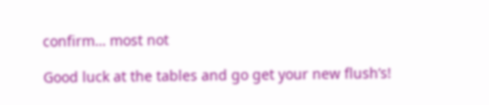confirm… most not

Good luck at the tables and go get your new flush’s!